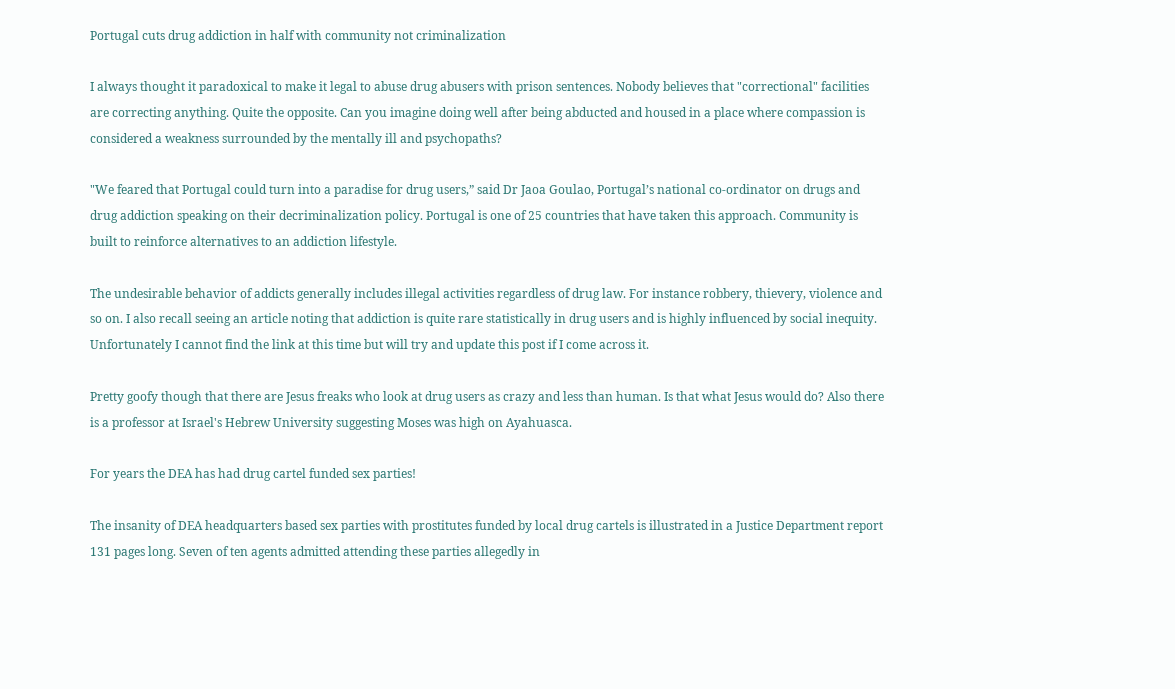Portugal cuts drug addiction in half with community not criminalization

I always thought it paradoxical to make it legal to abuse drug abusers with prison sentences. Nobody believes that "correctional" facilities are correcting anything. Quite the opposite. Can you imagine doing well after being abducted and housed in a place where compassion is considered a weakness surrounded by the mentally ill and psychopaths?

"We feared that Portugal could turn into a paradise for drug users,” said Dr Jaoa Goulao, Portugal’s national co-ordinator on drugs and drug addiction speaking on their decriminalization policy. Portugal is one of 25 countries that have taken this approach. Community is built to reinforce alternatives to an addiction lifestyle.

The undesirable behavior of addicts generally includes illegal activities regardless of drug law. For instance robbery, thievery, violence and so on. I also recall seeing an article noting that addiction is quite rare statistically in drug users and is highly influenced by social inequity. Unfortunately I cannot find the link at this time but will try and update this post if I come across it.

Pretty goofy though that there are Jesus freaks who look at drug users as crazy and less than human. Is that what Jesus would do? Also there is a professor at Israel's Hebrew University suggesting Moses was high on Ayahuasca.

For years the DEA has had drug cartel funded sex parties!

The insanity of DEA headquarters based sex parties with prostitutes funded by local drug cartels is illustrated in a Justice Department report 131 pages long. Seven of ten agents admitted attending these parties allegedly in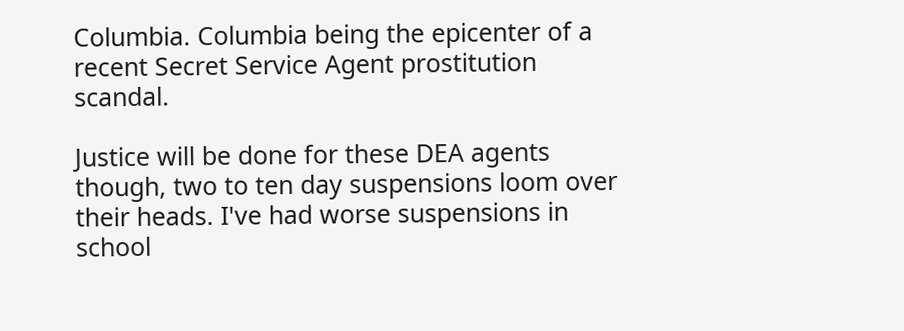Columbia. Columbia being the epicenter of a recent Secret Service Agent prostitution scandal.

Justice will be done for these DEA agents though, two to ten day suspensions loom over their heads. I've had worse suspensions in school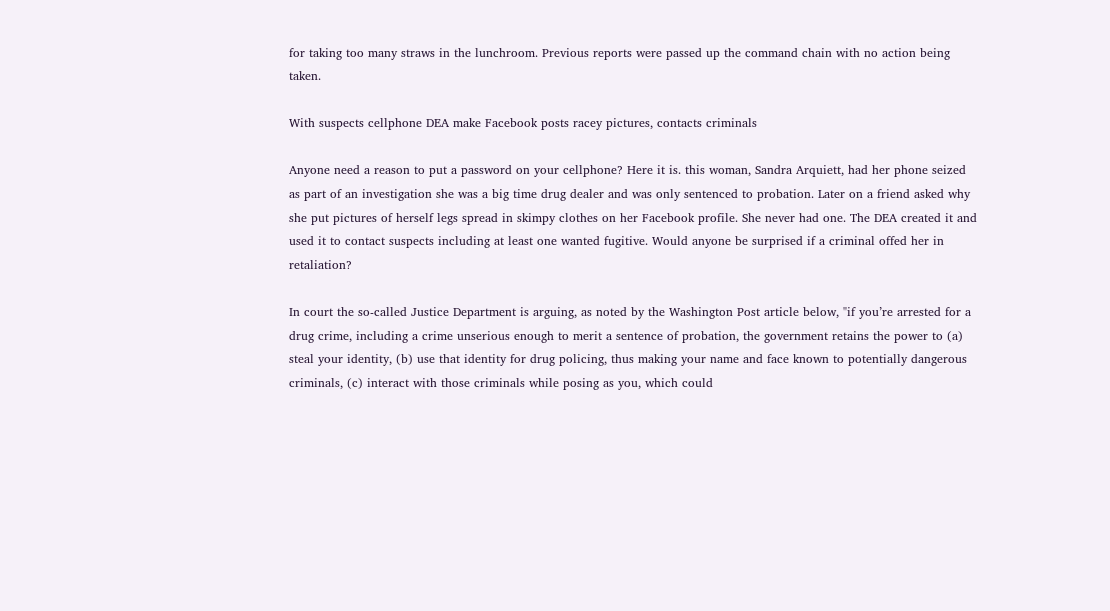for taking too many straws in the lunchroom. Previous reports were passed up the command chain with no action being taken.

With suspects cellphone DEA make Facebook posts racey pictures, contacts criminals

Anyone need a reason to put a password on your cellphone? Here it is. this woman, Sandra Arquiett, had her phone seized as part of an investigation she was a big time drug dealer and was only sentenced to probation. Later on a friend asked why she put pictures of herself legs spread in skimpy clothes on her Facebook profile. She never had one. The DEA created it and used it to contact suspects including at least one wanted fugitive. Would anyone be surprised if a criminal offed her in retaliation?

In court the so-called Justice Department is arguing, as noted by the Washington Post article below, "if you’re arrested for a drug crime, including a crime unserious enough to merit a sentence of probation, the government retains the power to (a) steal your identity, (b) use that identity for drug policing, thus making your name and face known to potentially dangerous criminals, (c) interact with those criminals while posing as you, which could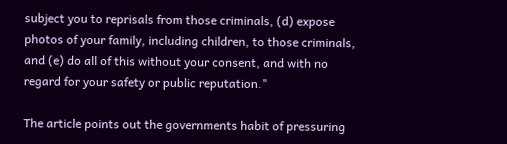subject you to reprisals from those criminals, (d) expose photos of your family, including children, to those criminals, and (e) do all of this without your consent, and with no regard for your safety or public reputation."

The article points out the governments habit of pressuring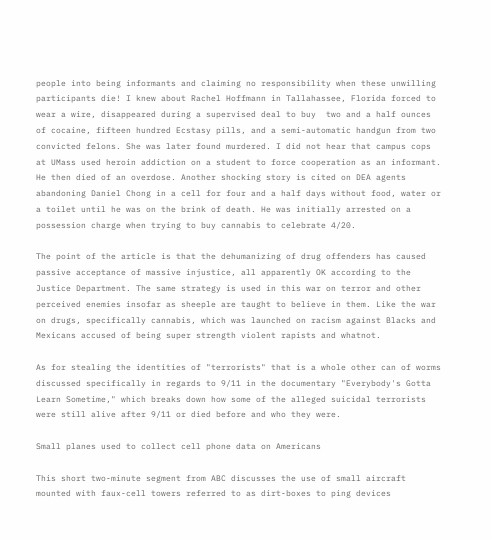people into being informants and claiming no responsibility when these unwilling participants die! I knew about Rachel Hoffmann in Tallahassee, Florida forced to wear a wire, disappeared during a supervised deal to buy  two and a half ounces of cocaine, fifteen hundred Ecstasy pills, and a semi-automatic handgun from two convicted felons. She was later found murdered. I did not hear that campus cops at UMass used heroin addiction on a student to force cooperation as an informant. He then died of an overdose. Another shocking story is cited on DEA agents abandoning Daniel Chong in a cell for four and a half days without food, water or a toilet until he was on the brink of death. He was initially arrested on a possession charge when trying to buy cannabis to celebrate 4/20.

The point of the article is that the dehumanizing of drug offenders has caused passive acceptance of massive injustice, all apparently OK according to the Justice Department. The same strategy is used in this war on terror and other perceived enemies insofar as sheeple are taught to believe in them. Like the war on drugs, specifically cannabis, which was launched on racism against Blacks and Mexicans accused of being super strength violent rapists and whatnot.

As for stealing the identities of "terrorists" that is a whole other can of worms discussed specifically in regards to 9/11 in the documentary "Everybody's Gotta Learn Sometime," which breaks down how some of the alleged suicidal terrorists were still alive after 9/11 or died before and who they were.

Small planes used to collect cell phone data on Americans

This short two-minute segment from ABC discusses the use of small aircraft mounted with faux-cell towers referred to as dirt-boxes to ping devices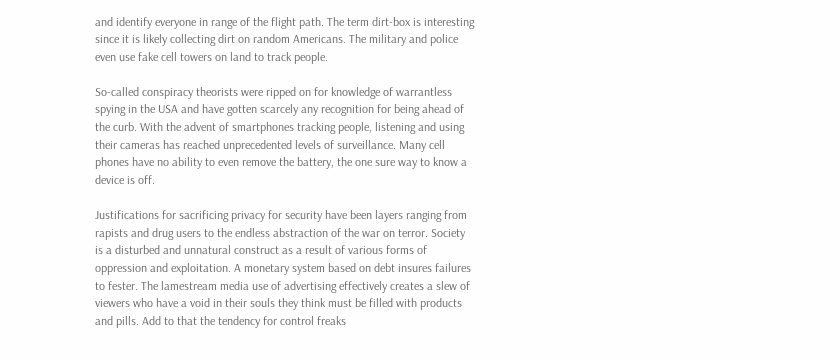and identify everyone in range of the flight path. The term dirt-box is interesting since it is likely collecting dirt on random Americans. The military and police even use fake cell towers on land to track people.

So-called conspiracy theorists were ripped on for knowledge of warrantless spying in the USA and have gotten scarcely any recognition for being ahead of the curb. With the advent of smartphones tracking people, listening and using their cameras has reached unprecedented levels of surveillance. Many cell phones have no ability to even remove the battery, the one sure way to know a device is off.

Justifications for sacrificing privacy for security have been layers ranging from rapists and drug users to the endless abstraction of the war on terror. Society is a disturbed and unnatural construct as a result of various forms of oppression and exploitation. A monetary system based on debt insures failures to fester. The lamestream media use of advertising effectively creates a slew of viewers who have a void in their souls they think must be filled with products and pills. Add to that the tendency for control freaks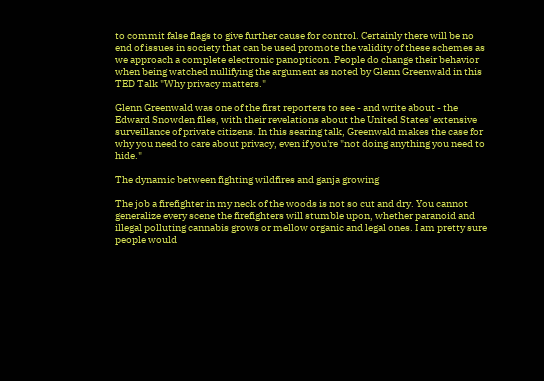to commit false flags to give further cause for control. Certainly there will be no end of issues in society that can be used promote the validity of these schemes as we approach a complete electronic panopticon. People do change their behavior when being watched nullifying the argument as noted by Glenn Greenwald in this TED Talk "Why privacy matters."

Glenn Greenwald was one of the first reporters to see - and write about - the Edward Snowden files, with their revelations about the United States' extensive surveillance of private citizens. In this searing talk, Greenwald makes the case for why you need to care about privacy, even if you're "not doing anything you need to hide."

The dynamic between fighting wildfires and ganja growing

The job a firefighter in my neck of the woods is not so cut and dry. You cannot generalize every scene the firefighters will stumble upon, whether paranoid and illegal polluting cannabis grows or mellow organic and legal ones. I am pretty sure people would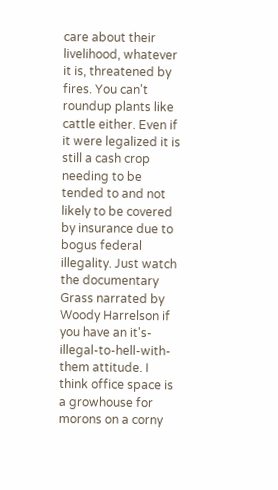care about their livelihood, whatever it is, threatened by fires. You can't roundup plants like cattle either. Even if it were legalized it is still a cash crop needing to be tended to and not likely to be covered by insurance due to bogus federal illegality. Just watch the documentary Grass narrated by Woody Harrelson if you have an it's-illegal-to-hell-with-them attitude. I think office space is a growhouse for morons on a corny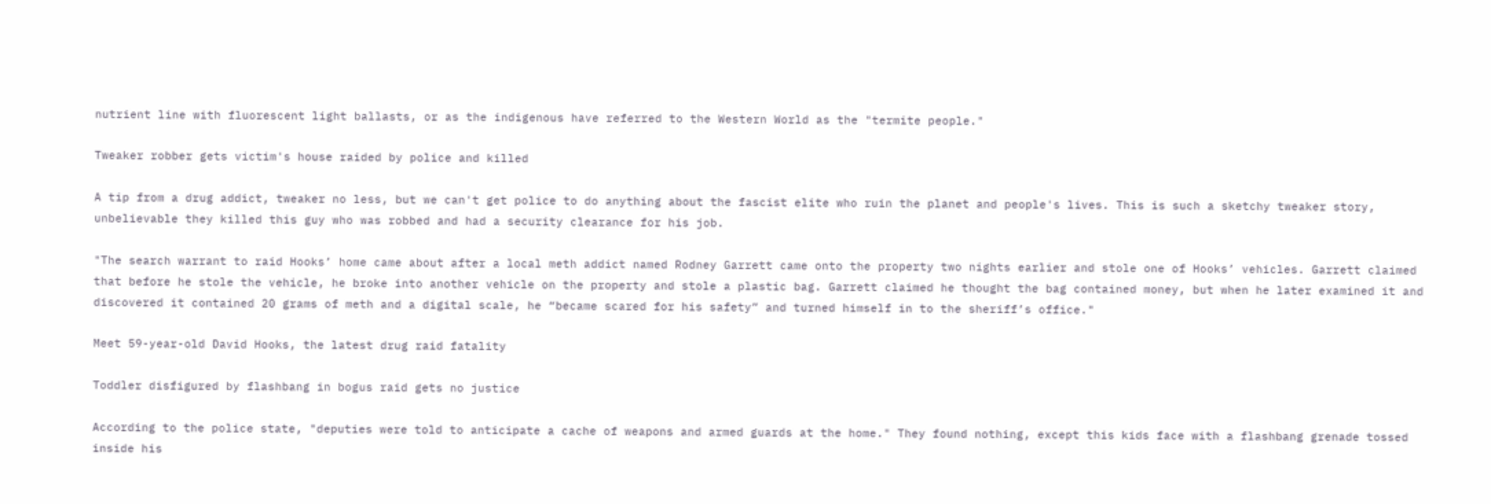nutrient line with fluorescent light ballasts, or as the indigenous have referred to the Western World as the "termite people."

Tweaker robber gets victim's house raided by police and killed

A tip from a drug addict, tweaker no less, but we can't get police to do anything about the fascist elite who ruin the planet and people's lives. This is such a sketchy tweaker story, unbelievable they killed this guy who was robbed and had a security clearance for his job.

"The search warrant to raid Hooks’ home came about after a local meth addict named Rodney Garrett came onto the property two nights earlier and stole one of Hooks’ vehicles. Garrett claimed that before he stole the vehicle, he broke into another vehicle on the property and stole a plastic bag. Garrett claimed he thought the bag contained money, but when he later examined it and discovered it contained 20 grams of meth and a digital scale, he “became scared for his safety” and turned himself in to the sheriff’s office."

Meet 59-year-old David Hooks, the latest drug raid fatality

Toddler disfigured by flashbang in bogus raid gets no justice

According to the police state, "deputies were told to anticipate a cache of weapons and armed guards at the home." They found nothing, except this kids face with a flashbang grenade tossed inside his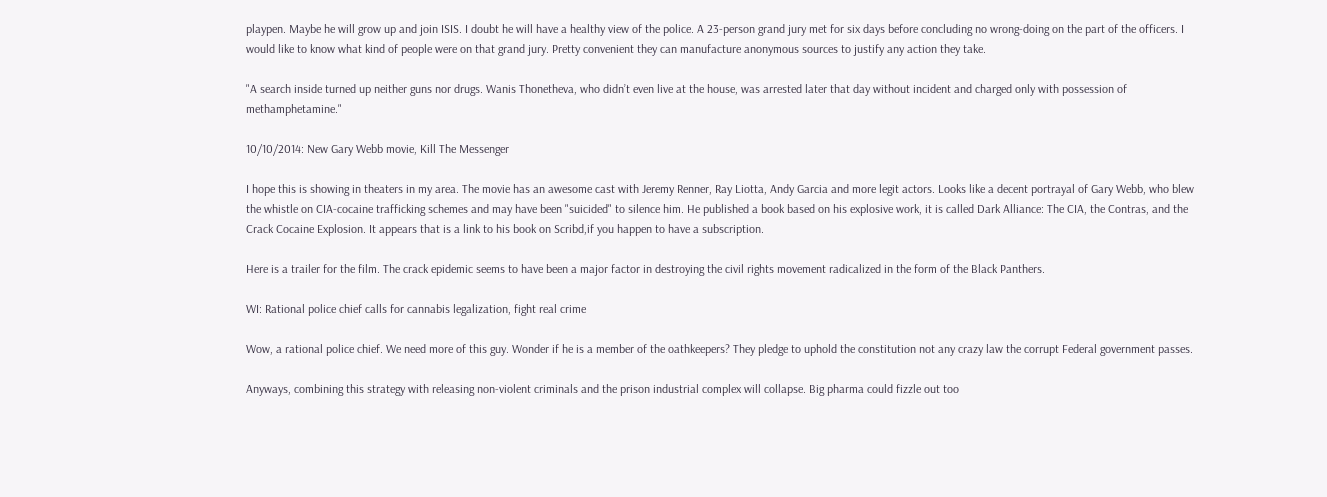playpen. Maybe he will grow up and join ISIS. I doubt he will have a healthy view of the police. A 23-person grand jury met for six days before concluding no wrong-doing on the part of the officers. I would like to know what kind of people were on that grand jury. Pretty convenient they can manufacture anonymous sources to justify any action they take.

"A search inside turned up neither guns nor drugs. Wanis Thonetheva, who didn’t even live at the house, was arrested later that day without incident and charged only with possession of methamphetamine."

10/10/2014: New Gary Webb movie, Kill The Messenger

I hope this is showing in theaters in my area. The movie has an awesome cast with Jeremy Renner, Ray Liotta, Andy Garcia and more legit actors. Looks like a decent portrayal of Gary Webb, who blew the whistle on CIA-cocaine trafficking schemes and may have been "suicided" to silence him. He published a book based on his explosive work, it is called Dark Alliance: The CIA, the Contras, and the Crack Cocaine Explosion. It appears that is a link to his book on Scribd,if you happen to have a subscription.

Here is a trailer for the film. The crack epidemic seems to have been a major factor in destroying the civil rights movement radicalized in the form of the Black Panthers.

WI: Rational police chief calls for cannabis legalization, fight real crime

Wow, a rational police chief. We need more of this guy. Wonder if he is a member of the oathkeepers? They pledge to uphold the constitution not any crazy law the corrupt Federal government passes.

Anyways, combining this strategy with releasing non-violent criminals and the prison industrial complex will collapse. Big pharma could fizzle out too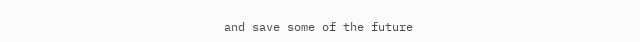and save some of the future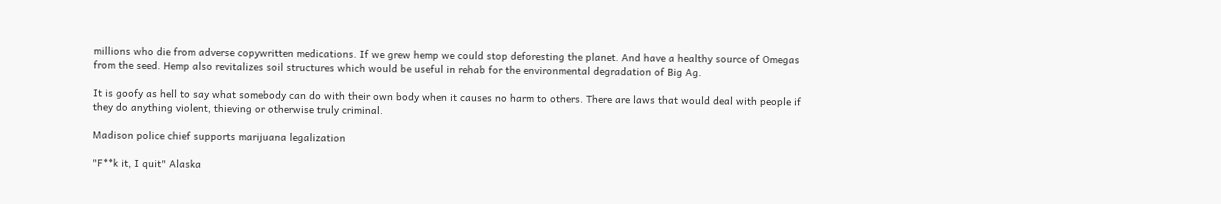millions who die from adverse copywritten medications. If we grew hemp we could stop deforesting the planet. And have a healthy source of Omegas from the seed. Hemp also revitalizes soil structures which would be useful in rehab for the environmental degradation of Big Ag.

It is goofy as hell to say what somebody can do with their own body when it causes no harm to others. There are laws that would deal with people if they do anything violent, thieving or otherwise truly criminal.

Madison police chief supports marijuana legalization

"F**k it, I quit" Alaska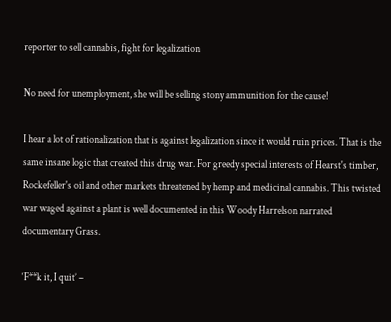reporter to sell cannabis, fight for legalization

No need for unemployment, she will be selling stony ammunition for the cause!

I hear a lot of rationalization that is against legalization since it would ruin prices. That is the same insane logic that created this drug war. For greedy special interests of Hearst's timber, Rockefeller's oil and other markets threatened by hemp and medicinal cannabis. This twisted war waged against a plant is well documented in this Woody Harrelson narrated documentary Grass.

‘F**k it, I quit’ –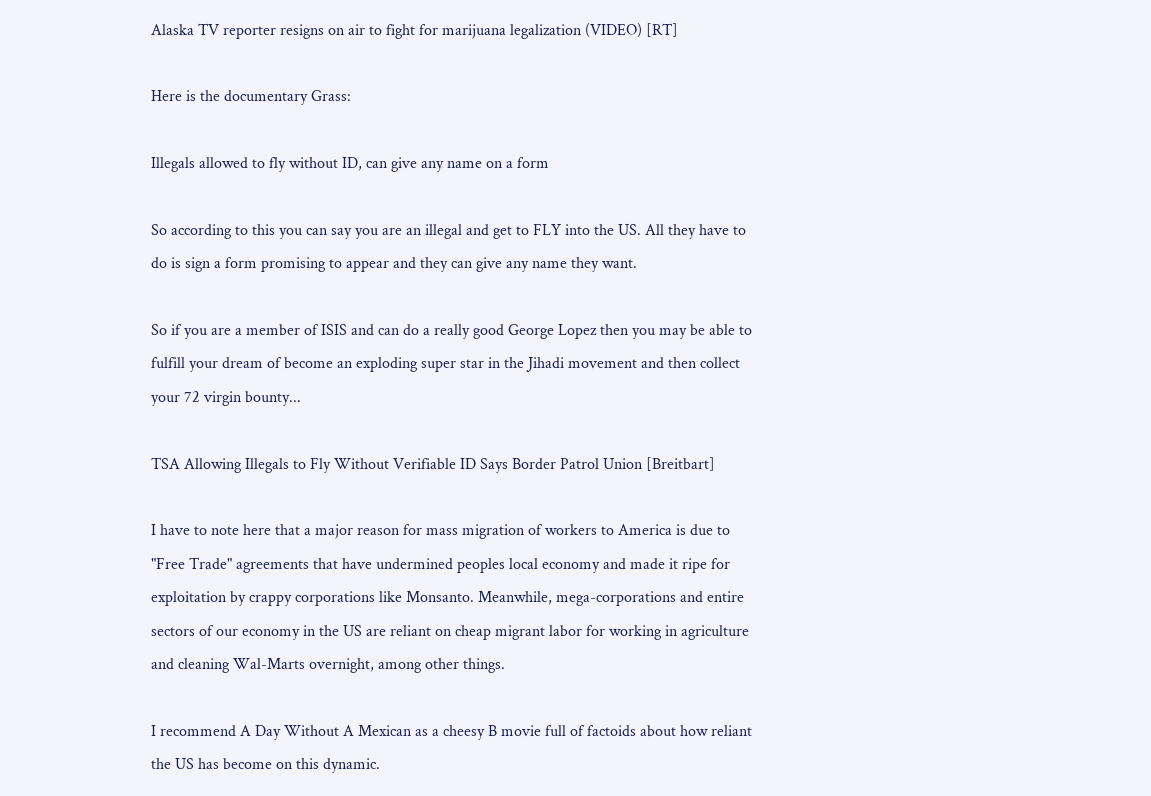Alaska TV reporter resigns on air to fight for marijuana legalization (VIDEO) [RT]

Here is the documentary Grass:

Illegals allowed to fly without ID, can give any name on a form

So according to this you can say you are an illegal and get to FLY into the US. All they have to do is sign a form promising to appear and they can give any name they want.

So if you are a member of ISIS and can do a really good George Lopez then you may be able to fulfill your dream of become an exploding super star in the Jihadi movement and then collect your 72 virgin bounty...

TSA Allowing Illegals to Fly Without Verifiable ID Says Border Patrol Union [Breitbart]

I have to note here that a major reason for mass migration of workers to America is due to "Free Trade" agreements that have undermined peoples local economy and made it ripe for exploitation by crappy corporations like Monsanto. Meanwhile, mega-corporations and entire sectors of our economy in the US are reliant on cheap migrant labor for working in agriculture and cleaning Wal-Marts overnight, among other things.

I recommend A Day Without A Mexican as a cheesy B movie full of factoids about how reliant the US has become on this dynamic.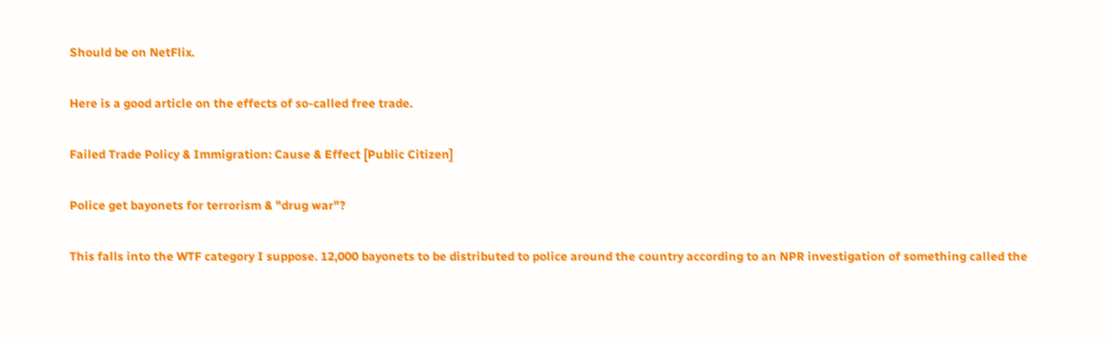Should be on NetFlix.

Here is a good article on the effects of so-called free trade.

Failed Trade Policy & Immigration: Cause & Effect [Public Citizen]

Police get bayonets for terrorism & "drug war"?

This falls into the WTF category I suppose. 12,000 bayonets to be distributed to police around the country according to an NPR investigation of something called the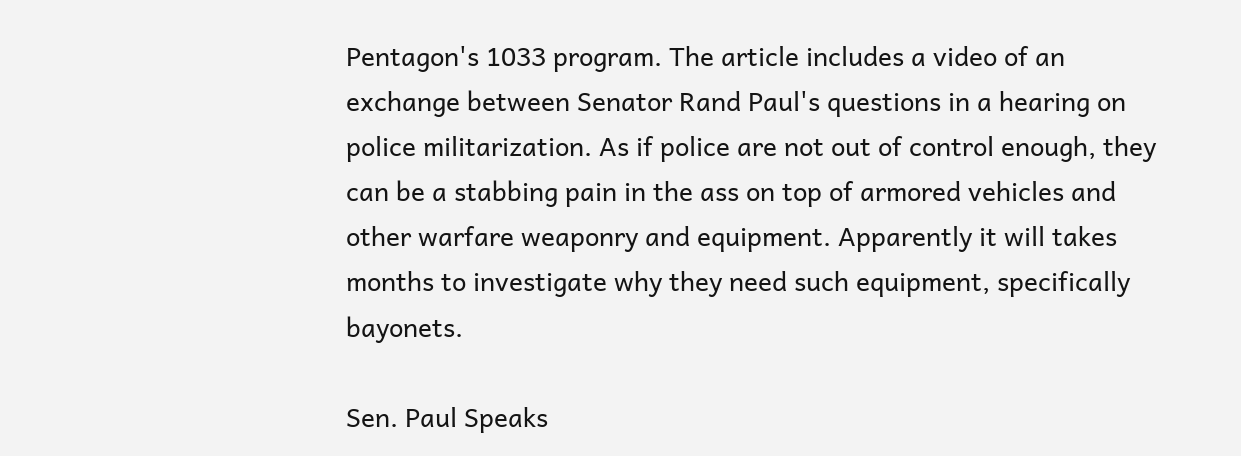Pentagon's 1033 program. The article includes a video of an exchange between Senator Rand Paul's questions in a hearing on police militarization. As if police are not out of control enough, they can be a stabbing pain in the ass on top of armored vehicles and other warfare weaponry and equipment. Apparently it will takes months to investigate why they need such equipment, specifically bayonets.

Sen. Paul Speaks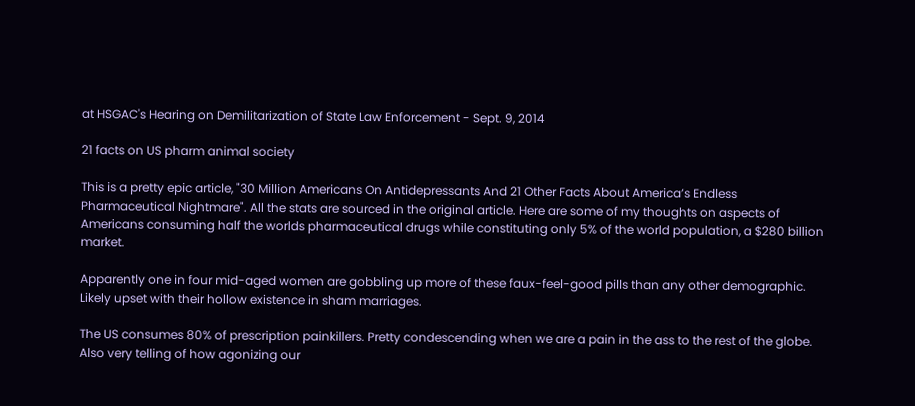at HSGAC's Hearing on Demilitarization of State Law Enforcement - Sept. 9, 2014

21 facts on US pharm animal society

This is a pretty epic article, "30 Million Americans On Antidepressants And 21 Other Facts About America’s Endless Pharmaceutical Nightmare". All the stats are sourced in the original article. Here are some of my thoughts on aspects of Americans consuming half the worlds pharmaceutical drugs while constituting only 5% of the world population, a $280 billion market.

Apparently one in four mid-aged women are gobbling up more of these faux-feel-good pills than any other demographic. Likely upset with their hollow existence in sham marriages.

The US consumes 80% of prescription painkillers. Pretty condescending when we are a pain in the ass to the rest of the globe. Also very telling of how agonizing our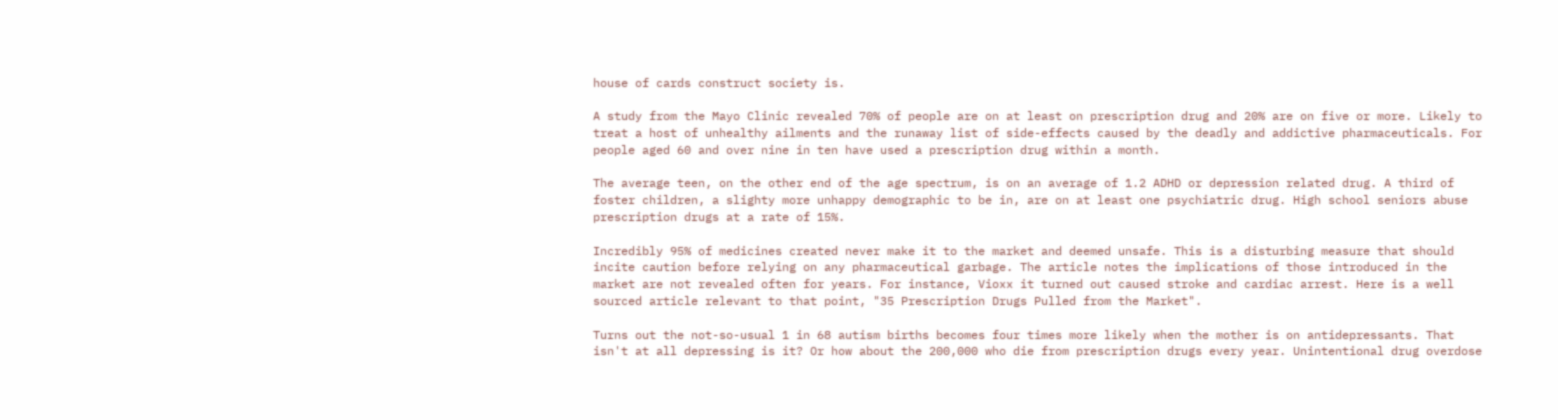house of cards construct society is.

A study from the Mayo Clinic revealed 70% of people are on at least on prescription drug and 20% are on five or more. Likely to treat a host of unhealthy ailments and the runaway list of side-effects caused by the deadly and addictive pharmaceuticals. For people aged 60 and over nine in ten have used a prescription drug within a month.

The average teen, on the other end of the age spectrum, is on an average of 1.2 ADHD or depression related drug. A third of foster children, a slighty more unhappy demographic to be in, are on at least one psychiatric drug. High school seniors abuse prescription drugs at a rate of 15%.

Incredibly 95% of medicines created never make it to the market and deemed unsafe. This is a disturbing measure that should incite caution before relying on any pharmaceutical garbage. The article notes the implications of those introduced in the market are not revealed often for years. For instance, Vioxx it turned out caused stroke and cardiac arrest. Here is a well sourced article relevant to that point, "35 Prescription Drugs Pulled from the Market".

Turns out the not-so-usual 1 in 68 autism births becomes four times more likely when the mother is on antidepressants. That isn't at all depressing is it? Or how about the 200,000 who die from prescription drugs every year. Unintentional drug overdose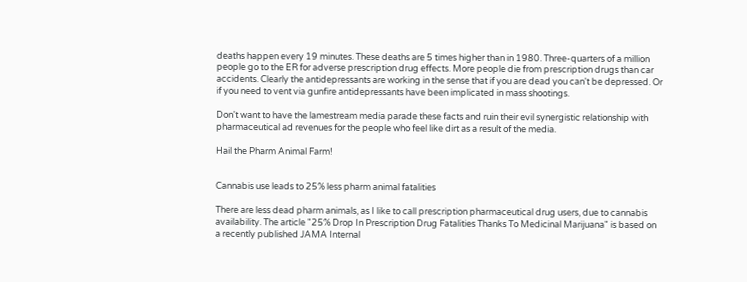deaths happen every 19 minutes. These deaths are 5 times higher than in 1980. Three-quarters of a million people go to the ER for adverse prescription drug effects. More people die from prescription drugs than car accidents. Clearly the antidepressants are working in the sense that if you are dead you can't be depressed. Or if you need to vent via gunfire antidepressants have been implicated in mass shootings.

Don't want to have the lamestream media parade these facts and ruin their evil synergistic relationship with pharmaceutical ad revenues for the people who feel like dirt as a result of the media.

Hail the Pharm Animal Farm!


Cannabis use leads to 25% less pharm animal fatalities

There are less dead pharm animals, as I like to call prescription pharmaceutical drug users, due to cannabis availability. The article "25% Drop In Prescription Drug Fatalities Thanks To Medicinal Marijuana" is based on a recently published JAMA Internal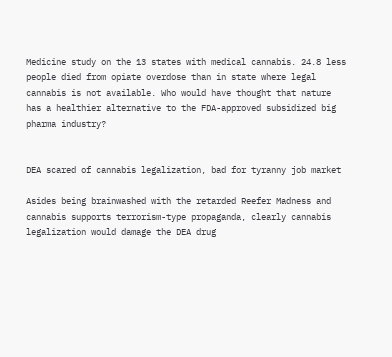Medicine study on the 13 states with medical cannabis. 24.8 less people died from opiate overdose than in state where legal cannabis is not available. Who would have thought that nature has a healthier alternative to the FDA-approved subsidized big pharma industry?


DEA scared of cannabis legalization, bad for tyranny job market

Asides being brainwashed with the retarded Reefer Madness and cannabis supports terrorism-type propaganda, clearly cannabis legalization would damage the DEA drug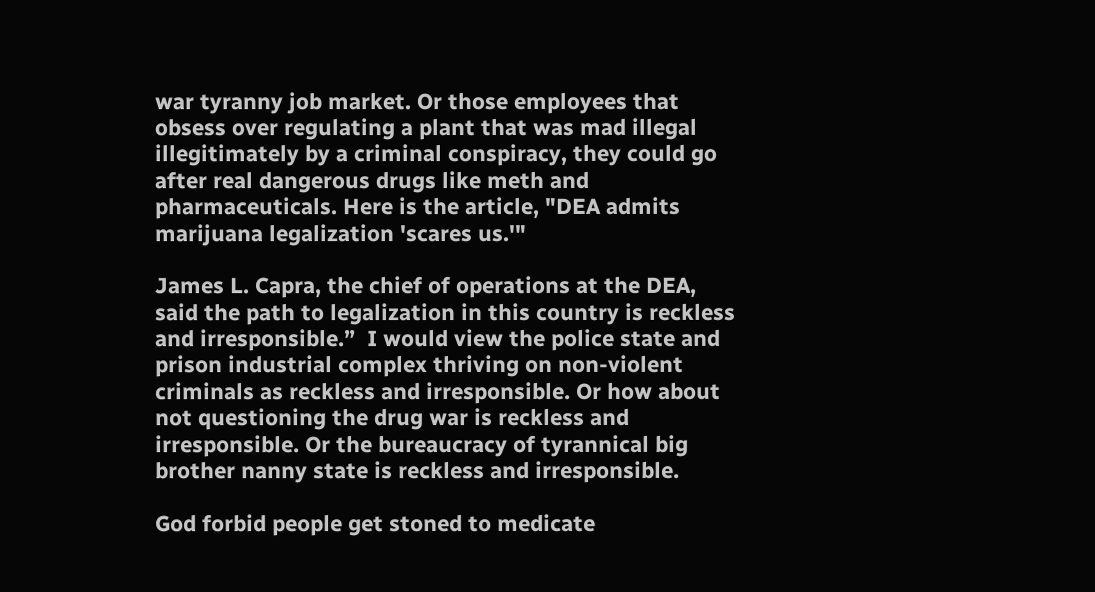war tyranny job market. Or those employees that obsess over regulating a plant that was mad illegal illegitimately by a criminal conspiracy, they could go after real dangerous drugs like meth and pharmaceuticals. Here is the article, "DEA admits marijuana legalization 'scares us.'"

James L. Capra, the chief of operations at the DEA, said the path to legalization in this country is reckless and irresponsible.”  I would view the police state and prison industrial complex thriving on non-violent criminals as reckless and irresponsible. Or how about not questioning the drug war is reckless and irresponsible. Or the bureaucracy of tyrannical big brother nanny state is reckless and irresponsible.

God forbid people get stoned to medicate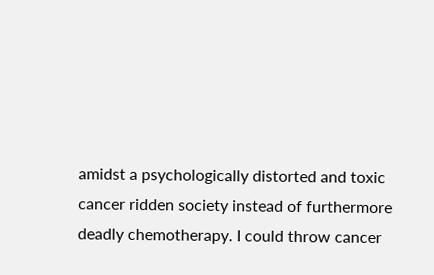amidst a psychologically distorted and toxic cancer ridden society instead of furthermore deadly chemotherapy. I could throw cancer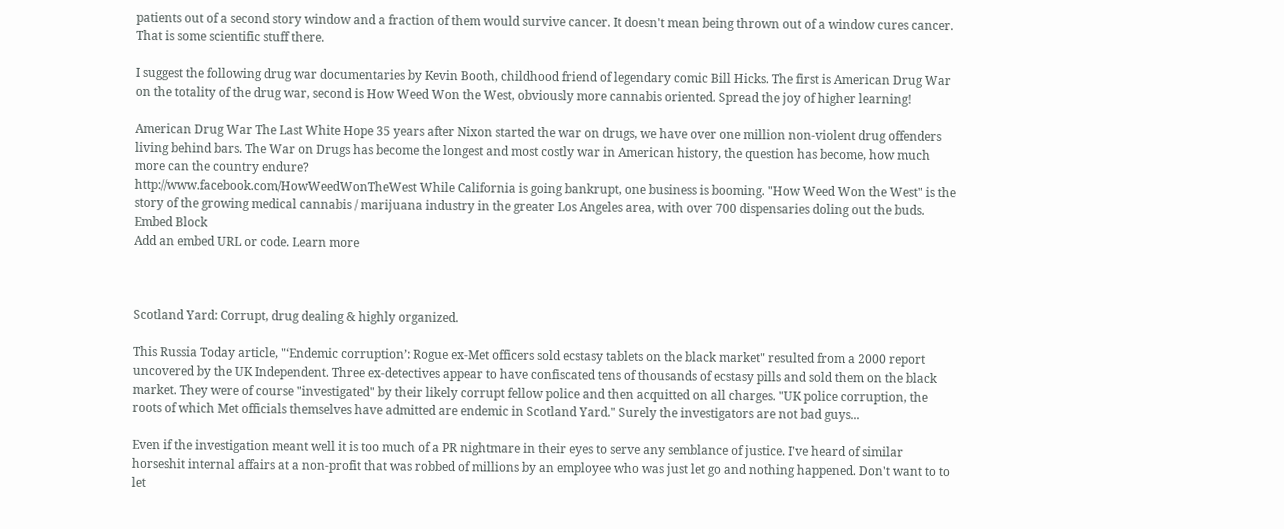patients out of a second story window and a fraction of them would survive cancer. It doesn't mean being thrown out of a window cures cancer. That is some scientific stuff there.

I suggest the following drug war documentaries by Kevin Booth, childhood friend of legendary comic Bill Hicks. The first is American Drug War on the totality of the drug war, second is How Weed Won the West, obviously more cannabis oriented. Spread the joy of higher learning!

American Drug War The Last White Hope 35 years after Nixon started the war on drugs, we have over one million non-violent drug offenders living behind bars. The War on Drugs has become the longest and most costly war in American history, the question has become, how much more can the country endure?
http://www.facebook.com/HowWeedWonTheWest While California is going bankrupt, one business is booming. "How Weed Won the West" is the story of the growing medical cannabis / marijuana industry in the greater Los Angeles area, with over 700 dispensaries doling out the buds.
Embed Block
Add an embed URL or code. Learn more



Scotland Yard: Corrupt, drug dealing & highly organized.

This Russia Today article, "‘Endemic corruption’: Rogue ex-Met officers sold ecstasy tablets on the black market" resulted from a 2000 report uncovered by the UK Independent. Three ex-detectives appear to have confiscated tens of thousands of ecstasy pills and sold them on the black market. They were of course "investigated" by their likely corrupt fellow police and then acquitted on all charges. "UK police corruption, the roots of which Met officials themselves have admitted are endemic in Scotland Yard." Surely the investigators are not bad guys...

Even if the investigation meant well it is too much of a PR nightmare in their eyes to serve any semblance of justice. I've heard of similar horseshit internal affairs at a non-profit that was robbed of millions by an employee who was just let go and nothing happened. Don't want to to let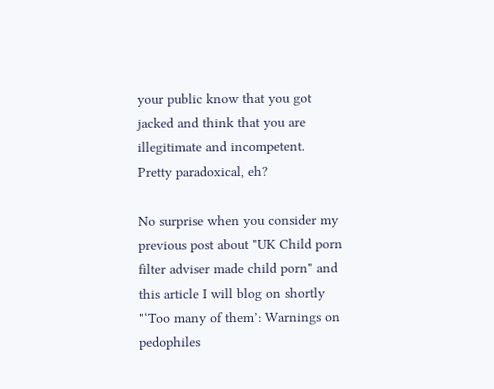your public know that you got jacked and think that you are illegitimate and incompetent. Pretty paradoxical, eh?

No surprise when you consider my previous post about "UK Child porn filter adviser made child porn" and this article I will blog on shortly "‘Too many of them’: Warnings on pedophiles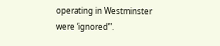operating in Westminster were ‘ignored’".